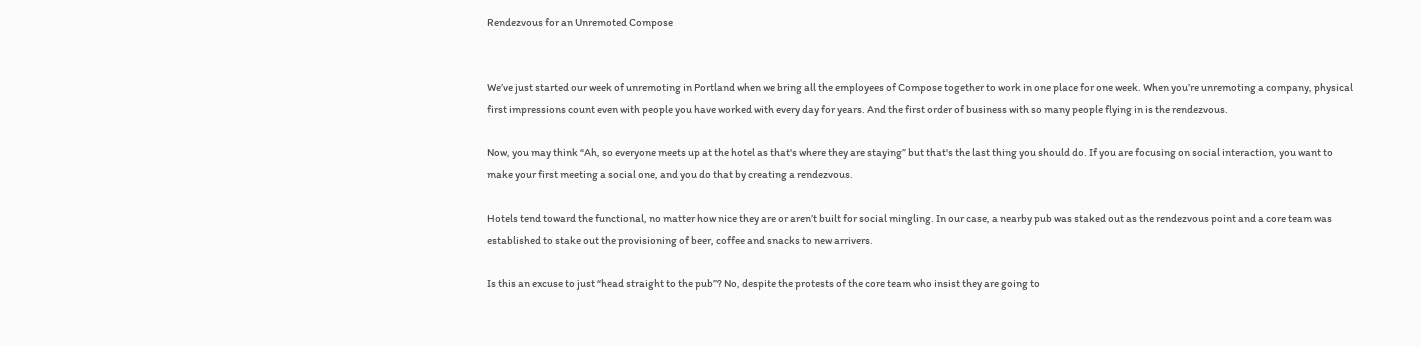Rendezvous for an Unremoted Compose


We’ve just started our week of unremoting in Portland when we bring all the employees of Compose together to work in one place for one week. When you’re unremoting a company, physical first impressions count even with people you have worked with every day for years. And the first order of business with so many people flying in is the rendezvous.

Now, you may think “Ah, so everyone meets up at the hotel as that's where they are staying” but that's the last thing you should do. If you are focusing on social interaction, you want to make your first meeting a social one, and you do that by creating a rendezvous.

Hotels tend toward the functional, no matter how nice they are or aren’t built for social mingling. In our case, a nearby pub was staked out as the rendezvous point and a core team was established to stake out the provisioning of beer, coffee and snacks to new arrivers.

Is this an excuse to just “head straight to the pub”? No, despite the protests of the core team who insist they are going to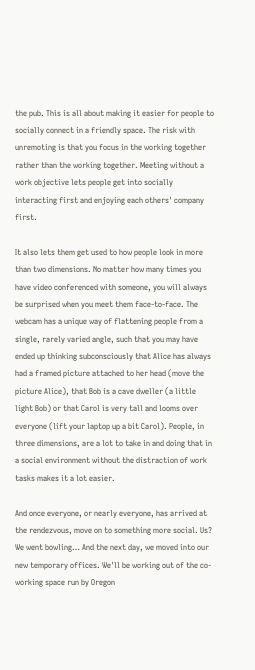the pub. This is all about making it easier for people to socially connect in a friendly space. The risk with unremoting is that you focus in the working together rather than the working together. Meeting without a work objective lets people get into socially interacting first and enjoying each others' company first.

It also lets them get used to how people look in more than two dimensions. No matter how many times you have video conferenced with someone, you will always be surprised when you meet them face-to-face. The webcam has a unique way of flattening people from a single, rarely varied angle, such that you may have ended up thinking subconsciously that Alice has always had a framed picture attached to her head (move the picture Alice), that Bob is a cave dweller (a little light Bob) or that Carol is very tall and looms over everyone (lift your laptop up a bit Carol). People, in three dimensions, are a lot to take in and doing that in a social environment without the distraction of work tasks makes it a lot easier.

And once everyone, or nearly everyone, has arrived at the rendezvous, move on to something more social. Us? We went bowling… And the next day, we moved into our new temporary offices. We'll be working out of the co-working space run by Oregon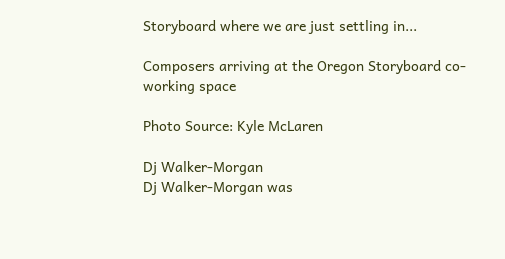Storyboard where we are just settling in...

Composers arriving at the Oregon Storyboard co-working space

Photo Source: Kyle McLaren

Dj Walker-Morgan
Dj Walker-Morgan was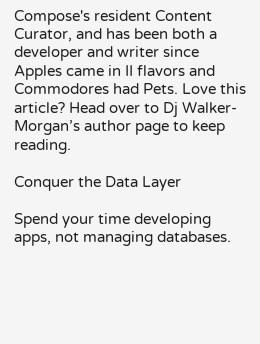Compose's resident Content Curator, and has been both a developer and writer since Apples came in II flavors and Commodores had Pets. Love this article? Head over to Dj Walker-Morgan’s author page to keep reading.

Conquer the Data Layer

Spend your time developing apps, not managing databases.